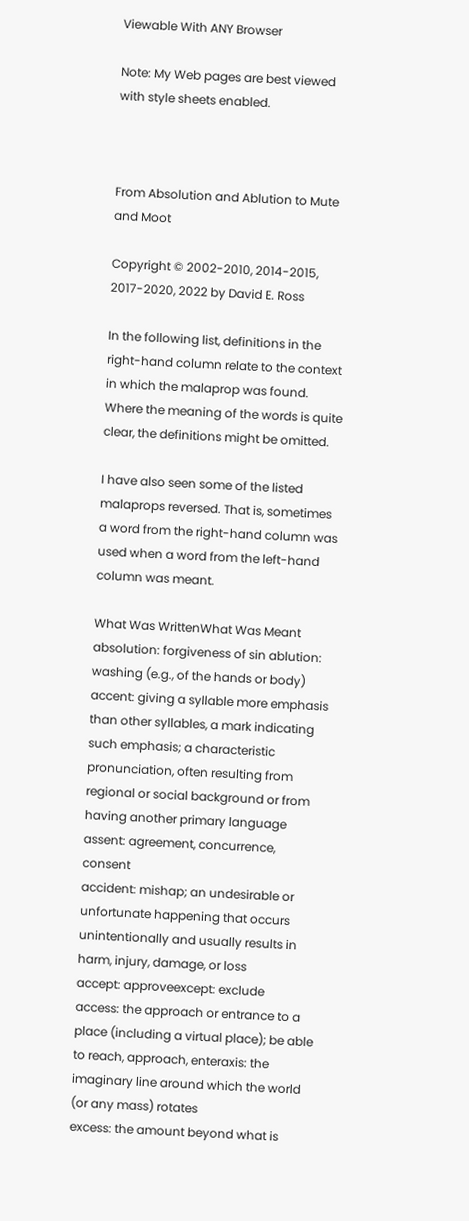Viewable With ANY Browser

Note: My Web pages are best viewed with style sheets enabled.



From Absolution and Ablution to Mute and Moot

Copyright © 2002-2010, 2014-2015, 2017-2020, 2022 by David E. Ross

In the following list, definitions in the right-hand column relate to the context in which the malaprop was found. Where the meaning of the words is quite clear, the definitions might be omitted.

I have also seen some of the listed malaprops reversed. That is, sometimes a word from the right-hand column was used when a word from the left-hand column was meant.

What Was WrittenWhat Was Meant
absolution: forgiveness of sin ablution: washing (e.g., of the hands or body)
accent: giving a syllable more emphasis than other syllables, a mark indicating such emphasis; a characteristic pronunciation, often resulting from regional or social background or from having another primary language assent: agreement, concurrence, consent
accident: mishap; an undesirable or unfortunate happening that occurs unintentionally and usually results in harm, injury, damage, or loss
accept: approveexcept: exclude
access: the approach or entrance to a place (including a virtual place); be able to reach, approach, enteraxis: the imaginary line around which the world (or any mass) rotates
excess: the amount beyond what is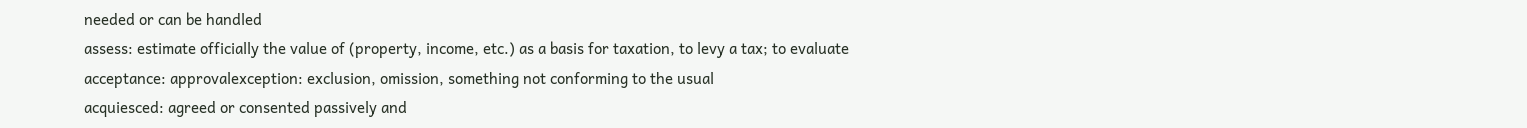needed or can be handled
assess: estimate officially the value of (property, income, etc.) as a basis for taxation, to levy a tax; to evaluate
acceptance: approvalexception: exclusion, omission, something not conforming to the usual
acquiesced: agreed or consented passively and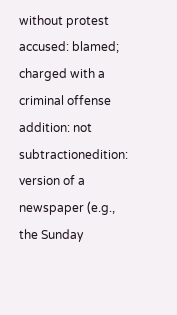without protest accused: blamed; charged with a criminal offense
addition: not subtractionedition: version of a newspaper (e.g., the Sunday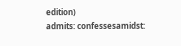edition)
admits: confessesamidst: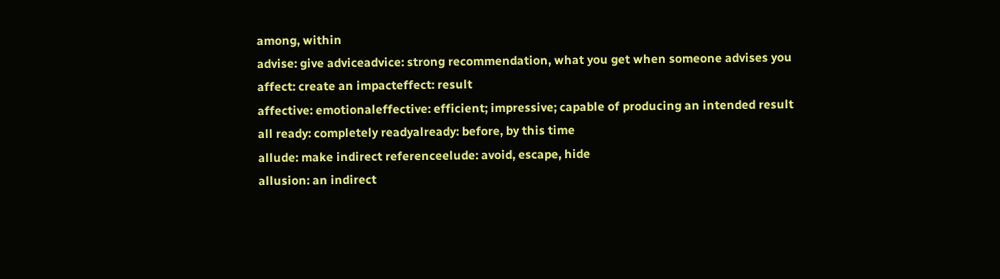among, within
advise: give adviceadvice: strong recommendation, what you get when someone advises you
affect: create an impacteffect: result
affective: emotionaleffective: efficient; impressive; capable of producing an intended result
all ready: completely readyalready: before, by this time
allude: make indirect referenceelude: avoid, escape, hide
allusion: an indirect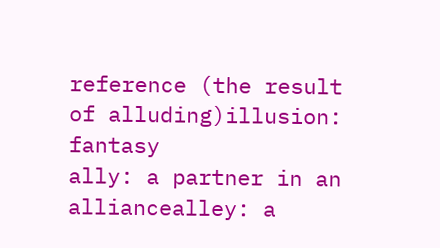reference (the result of alluding)illusion: fantasy
ally: a partner in an alliancealley: a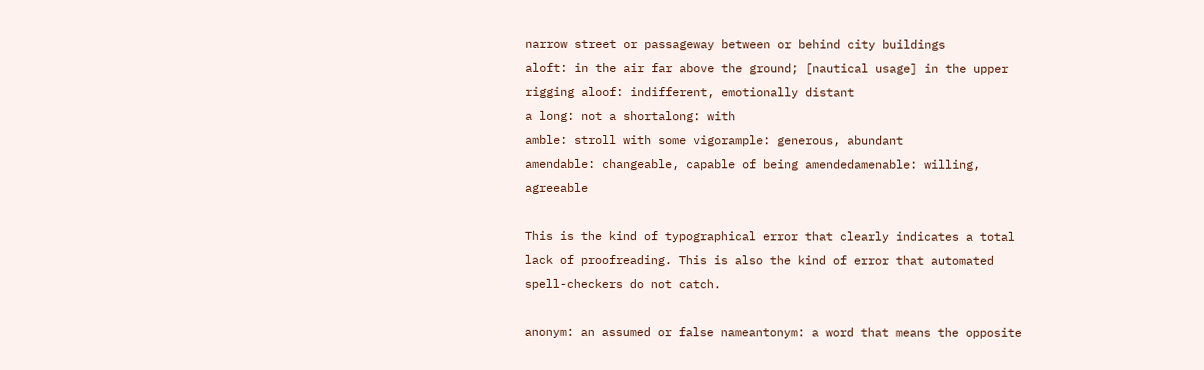narrow street or passageway between or behind city buildings
aloft: in the air far above the ground; [nautical usage] in the upper rigging aloof: indifferent, emotionally distant
a long: not a shortalong: with
amble: stroll with some vigorample: generous, abundant
amendable: changeable, capable of being amendedamenable: willing, agreeable

This is the kind of typographical error that clearly indicates a total lack of proofreading. This is also the kind of error that automated spell-checkers do not catch.

anonym: an assumed or false nameantonym: a word that means the opposite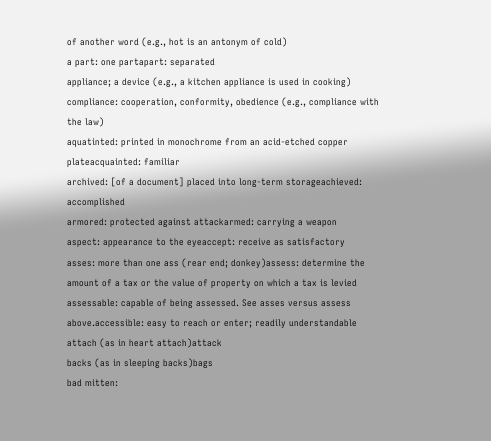of another word (e.g., hot is an antonym of cold)
a part: one partapart: separated
appliance; a device (e.g., a kitchen appliance is used in cooking) compliance: cooperation, conformity, obedience (e.g., compliance with the law)
aquatinted: printed in monochrome from an acid-etched copper plateacquainted: familiar
archived: [of a document] placed into long-term storageachieved: accomplished
armored: protected against attackarmed: carrying a weapon
aspect: appearance to the eyeaccept: receive as satisfactory
asses: more than one ass (rear end; donkey)assess: determine the amount of a tax or the value of property on which a tax is levied
assessable: capable of being assessed. See asses versus assess above.accessible: easy to reach or enter; readily understandable
attach (as in heart attach)attack
backs (as in sleeping backs)bags
bad mitten: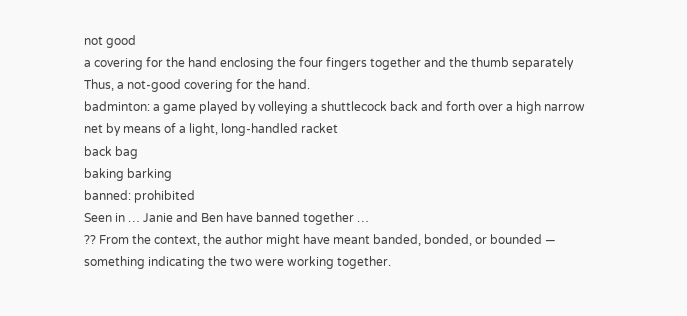not good
a covering for the hand enclosing the four fingers together and the thumb separately
Thus, a not-good covering for the hand.
badminton: a game played by volleying a shuttlecock back and forth over a high narrow net by means of a light, long-handled racket
back bag
baking barking
banned: prohibited
Seen in … Janie and Ben have banned together …
?? From the context, the author might have meant banded, bonded, or bounded — something indicating the two were working together.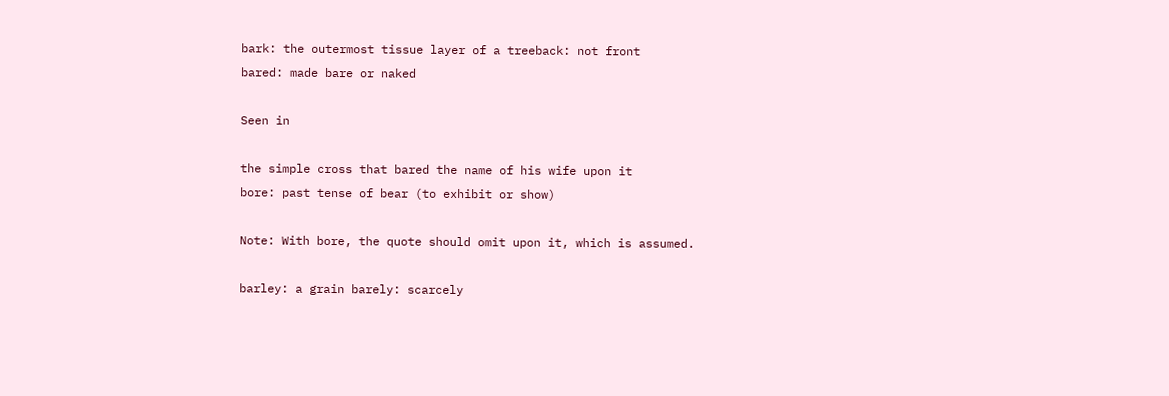bark: the outermost tissue layer of a treeback: not front
bared: made bare or naked

Seen in

the simple cross that bared the name of his wife upon it
bore: past tense of bear (to exhibit or show)

Note: With bore, the quote should omit upon it, which is assumed.

barley: a grain barely: scarcely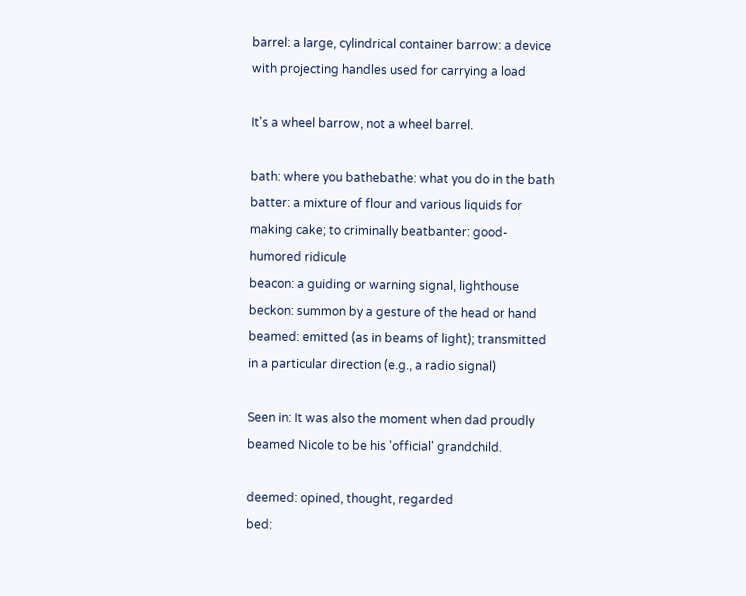barrel: a large, cylindrical container barrow: a device with projecting handles used for carrying a load

It's a wheel barrow, not a wheel barrel.

bath: where you bathebathe: what you do in the bath
batter: a mixture of flour and various liquids for making cake; to criminally beatbanter: good-humored ridicule
beacon: a guiding or warning signal, lighthouse beckon: summon by a gesture of the head or hand
beamed: emitted (as in beams of light); transmitted in a particular direction (e.g., a radio signal)

Seen in: It was also the moment when dad proudly beamed Nicole to be his 'official' grandchild.

deemed: opined, thought, regarded
bed: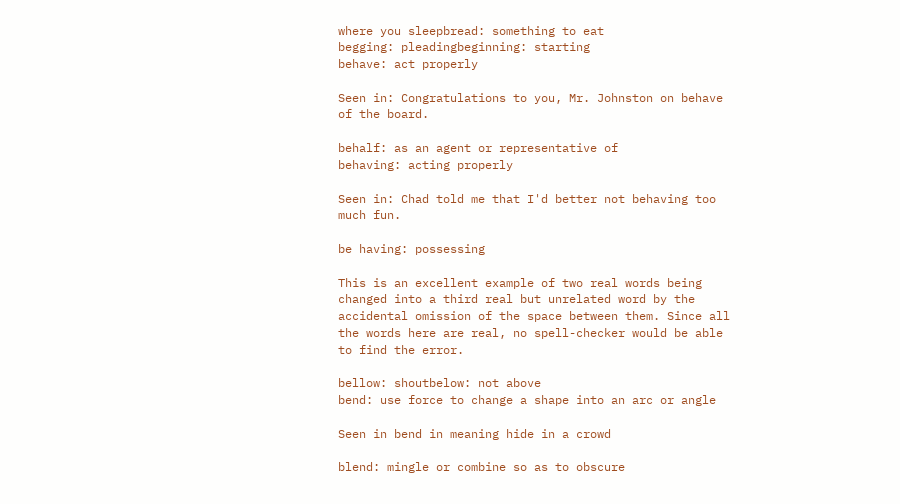where you sleepbread: something to eat
begging: pleadingbeginning: starting
behave: act properly

Seen in: Congratulations to you, Mr. Johnston on behave of the board.

behalf: as an agent or representative of
behaving: acting properly

Seen in: Chad told me that I'd better not behaving too much fun.

be having: possessing

This is an excellent example of two real words being changed into a third real but unrelated word by the accidental omission of the space between them. Since all the words here are real, no spell-checker would be able to find the error.

bellow: shoutbelow: not above
bend: use force to change a shape into an arc or angle

Seen in bend in meaning hide in a crowd

blend: mingle or combine so as to obscure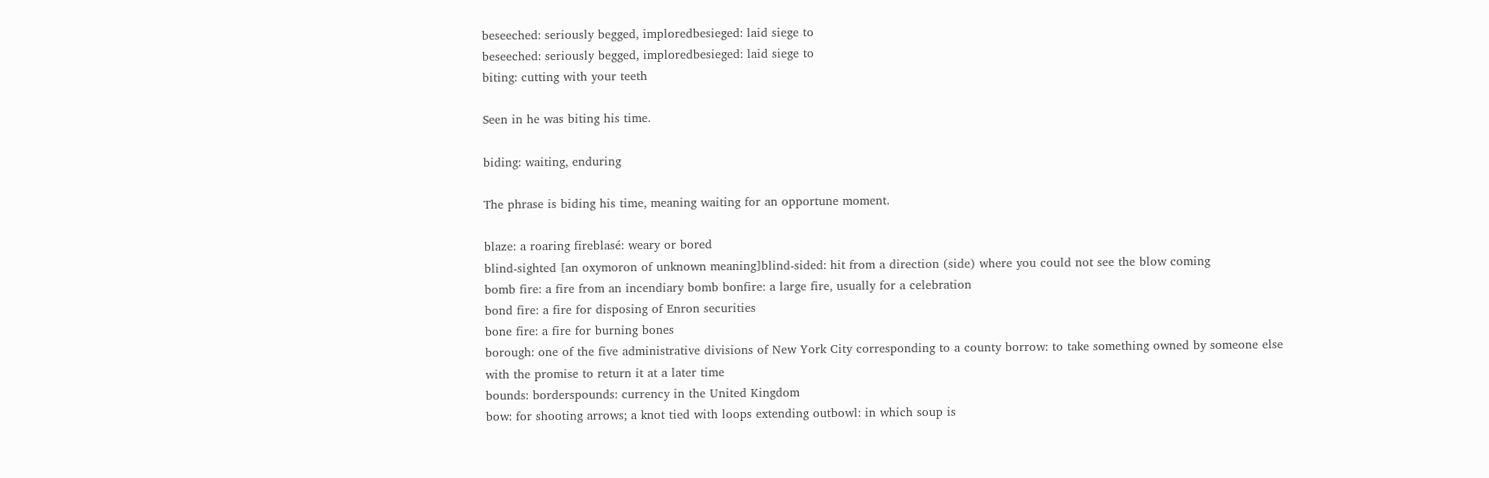beseeched: seriously begged, imploredbesieged: laid siege to
beseeched: seriously begged, imploredbesieged: laid siege to
biting: cutting with your teeth

Seen in he was biting his time.

biding: waiting, enduring

The phrase is biding his time, meaning waiting for an opportune moment.

blaze: a roaring fireblasé: weary or bored
blind-sighted [an oxymoron of unknown meaning]blind-sided: hit from a direction (side) where you could not see the blow coming
bomb fire: a fire from an incendiary bomb bonfire: a large fire, usually for a celebration
bond fire: a fire for disposing of Enron securities
bone fire: a fire for burning bones
borough: one of the five administrative divisions of New York City corresponding to a county borrow: to take something owned by someone else with the promise to return it at a later time
bounds: borderspounds: currency in the United Kingdom
bow: for shooting arrows; a knot tied with loops extending outbowl: in which soup is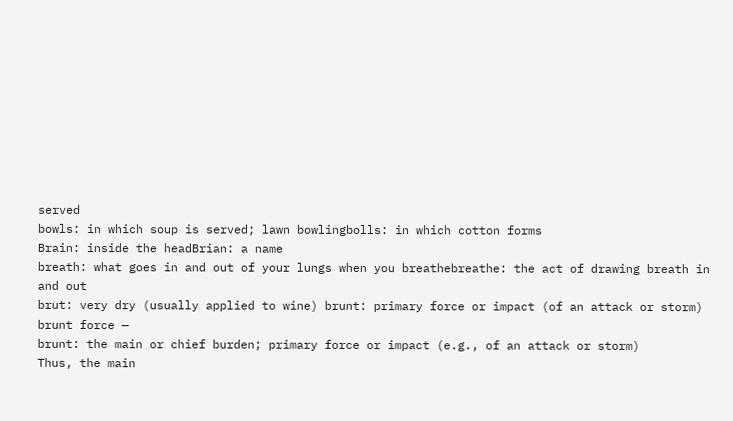served
bowls: in which soup is served; lawn bowlingbolls: in which cotton forms
Brain: inside the headBrian: a name
breath: what goes in and out of your lungs when you breathebreathe: the act of drawing breath in and out
brut: very dry (usually applied to wine) brunt: primary force or impact (of an attack or storm)
brunt force —
brunt: the main or chief burden; primary force or impact (e.g., of an attack or storm)
Thus, the main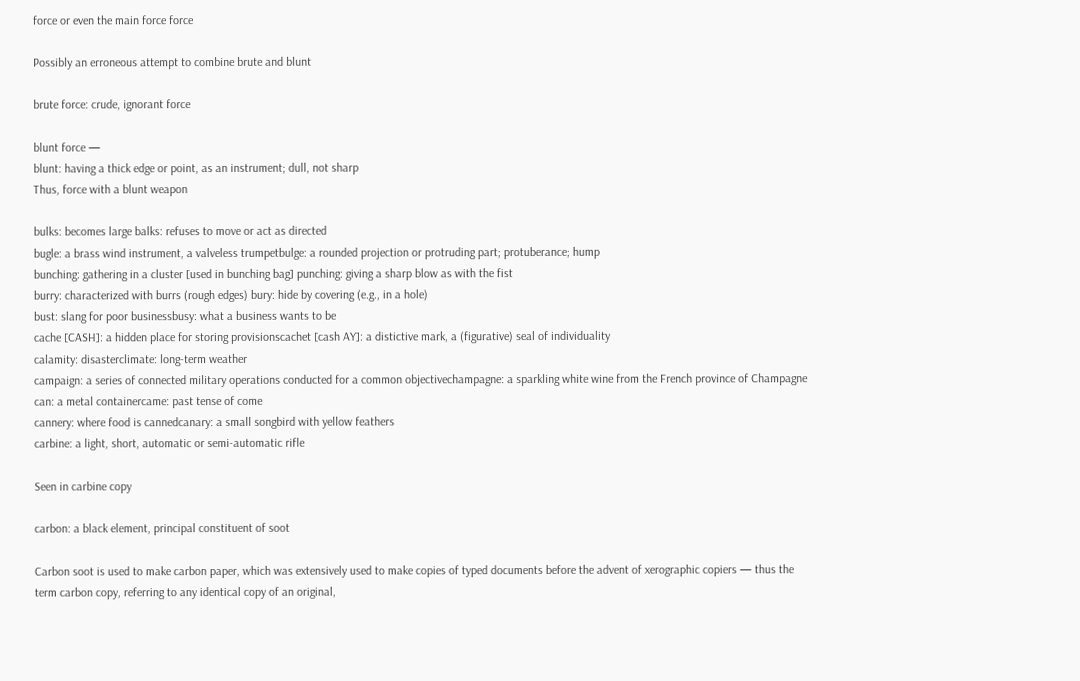force or even the main force force

Possibly an erroneous attempt to combine brute and blunt

brute force: crude, ignorant force

blunt force —
blunt: having a thick edge or point, as an instrument; dull, not sharp
Thus, force with a blunt weapon

bulks: becomes large balks: refuses to move or act as directed
bugle: a brass wind instrument, a valveless trumpetbulge: a rounded projection or protruding part; protuberance; hump
bunching: gathering in a cluster [used in bunching bag] punching: giving a sharp blow as with the fist
burry: characterized with burrs (rough edges) bury: hide by covering (e.g., in a hole)
bust: slang for poor businessbusy: what a business wants to be
cache [CASH]: a hidden place for storing provisionscachet [cash AY]: a distictive mark, a (figurative) seal of individuality
calamity: disasterclimate: long-term weather
campaign: a series of connected military operations conducted for a common objectivechampagne: a sparkling white wine from the French province of Champagne
can: a metal containercame: past tense of come
cannery: where food is cannedcanary: a small songbird with yellow feathers
carbine: a light, short, automatic or semi-automatic rifle

Seen in carbine copy

carbon: a black element, principal constituent of soot

Carbon soot is used to make carbon paper, which was extensively used to make copies of typed documents before the advent of xerographic copiers — thus the term carbon copy, referring to any identical copy of an original,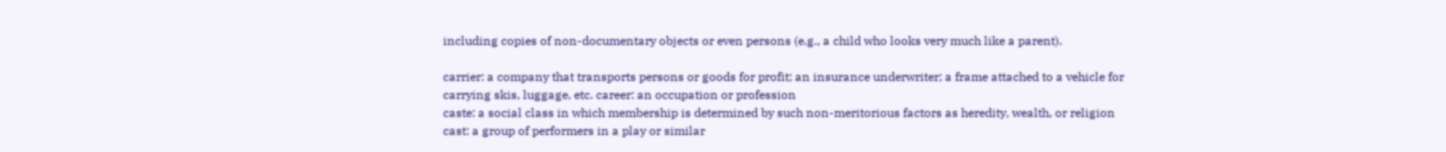including copies of non-documentary objects or even persons (e.g., a child who looks very much like a parent).

carrier: a company that transports persons or goods for profit; an insurance underwriter; a frame attached to a vehicle for carrying skis, luggage, etc. career: an occupation or profession
caste: a social class in which membership is determined by such non-meritorious factors as heredity, wealth, or religion cast: a group of performers in a play or similar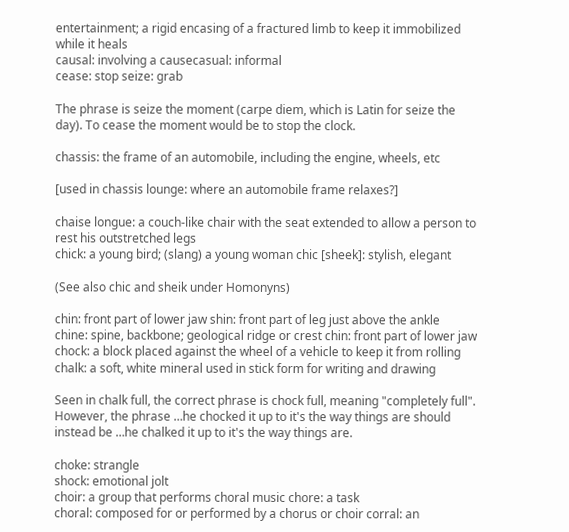entertainment; a rigid encasing of a fractured limb to keep it immobilized while it heals
causal: involving a causecasual: informal
cease: stop seize: grab

The phrase is seize the moment (carpe diem, which is Latin for seize the day). To cease the moment would be to stop the clock.

chassis: the frame of an automobile, including the engine, wheels, etc

[used in chassis lounge: where an automobile frame relaxes?]

chaise longue: a couch-like chair with the seat extended to allow a person to rest his outstretched legs
chick: a young bird; (slang) a young woman chic [sheek]: stylish, elegant

(See also chic and sheik under Homonyns)

chin: front part of lower jaw shin: front part of leg just above the ankle
chine: spine, backbone; geological ridge or crest chin: front part of lower jaw
chock: a block placed against the wheel of a vehicle to keep it from rolling chalk: a soft, white mineral used in stick form for writing and drawing

Seen in chalk full, the correct phrase is chock full, meaning "completely full". However, the phrase …he chocked it up to it's the way things are should instead be …he chalked it up to it's the way things are.

choke: strangle
shock: emotional jolt
choir: a group that performs choral music chore: a task
choral: composed for or performed by a chorus or choir corral: an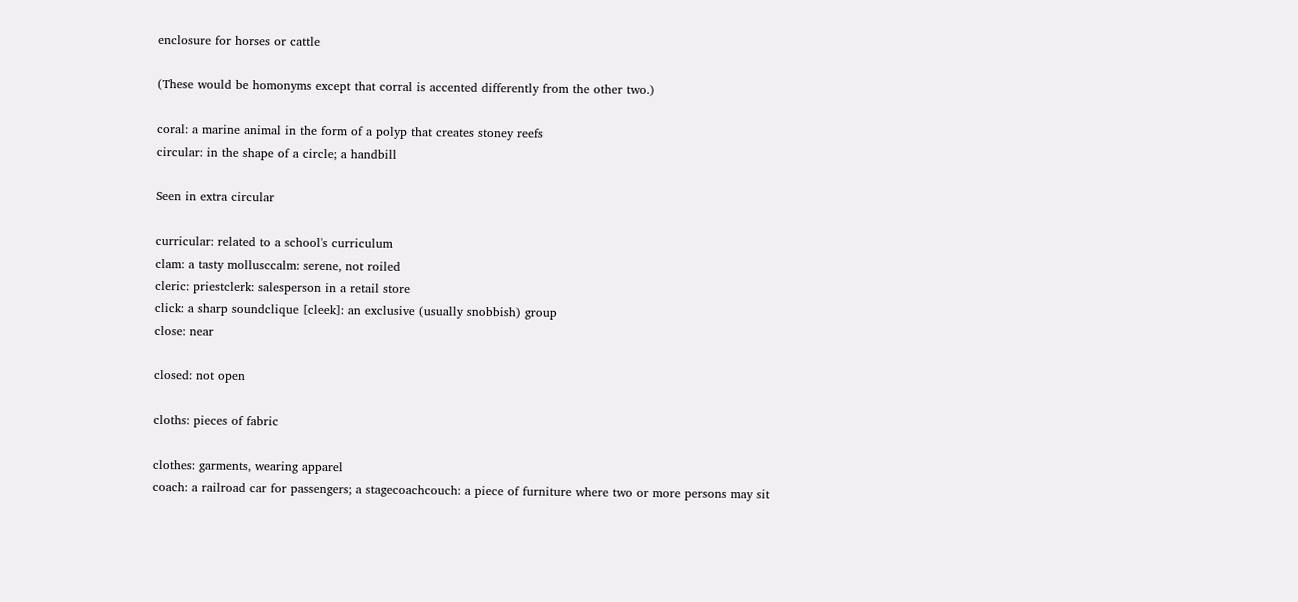enclosure for horses or cattle

(These would be homonyms except that corral is accented differently from the other two.)

coral: a marine animal in the form of a polyp that creates stoney reefs
circular: in the shape of a circle; a handbill

Seen in extra circular

curricular: related to a school's curriculum
clam: a tasty mollusccalm: serene, not roiled
cleric: priestclerk: salesperson in a retail store
click: a sharp soundclique [cleek]: an exclusive (usually snobbish) group
close: near

closed: not open

cloths: pieces of fabric

clothes: garments, wearing apparel
coach: a railroad car for passengers; a stagecoachcouch: a piece of furniture where two or more persons may sit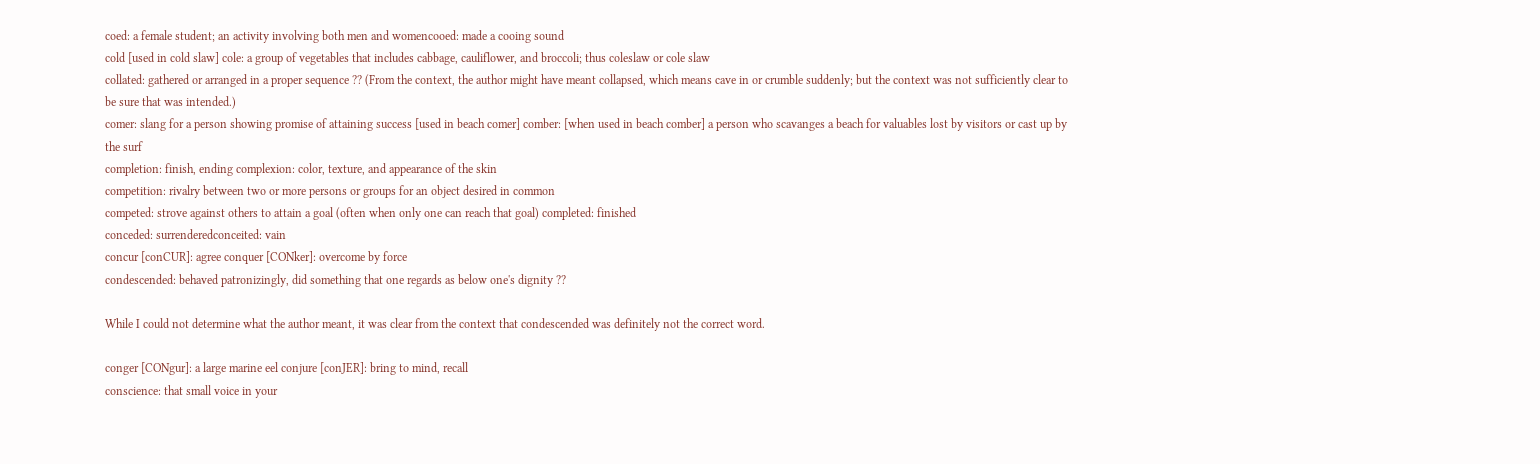coed: a female student; an activity involving both men and womencooed: made a cooing sound
cold [used in cold slaw] cole: a group of vegetables that includes cabbage, cauliflower, and broccoli; thus coleslaw or cole slaw
collated: gathered or arranged in a proper sequence ?? (From the context, the author might have meant collapsed, which means cave in or crumble suddenly; but the context was not sufficiently clear to be sure that was intended.)
comer: slang for a person showing promise of attaining success [used in beach comer] comber: [when used in beach comber] a person who scavanges a beach for valuables lost by visitors or cast up by the surf
completion: finish, ending complexion: color, texture, and appearance of the skin
competition: rivalry between two or more persons or groups for an object desired in common
competed: strove against others to attain a goal (often when only one can reach that goal) completed: finished
conceded: surrenderedconceited: vain
concur [conCUR]: agree conquer [CONker]: overcome by force
condescended: behaved patronizingly, did something that one regards as below one's dignity ??

While I could not determine what the author meant, it was clear from the context that condescended was definitely not the correct word.

conger [CONgur]: a large marine eel conjure [conJER]: bring to mind, recall
conscience: that small voice in your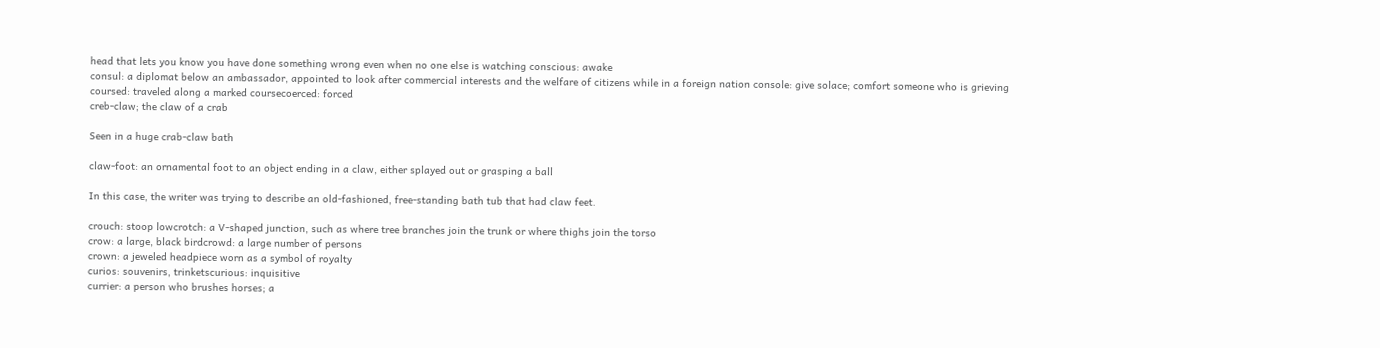head that lets you know you have done something wrong even when no one else is watching conscious: awake
consul: a diplomat below an ambassador, appointed to look after commercial interests and the welfare of citizens while in a foreign nation console: give solace; comfort someone who is grieving
coursed: traveled along a marked coursecoerced: forced
creb-claw; the claw of a crab

Seen in a huge crab-claw bath

claw-foot: an ornamental foot to an object ending in a claw, either splayed out or grasping a ball

In this case, the writer was trying to describe an old-fashioned, free-standing bath tub that had claw feet.

crouch: stoop lowcrotch: a V-shaped junction, such as where tree branches join the trunk or where thighs join the torso
crow: a large, black birdcrowd: a large number of persons
crown: a jeweled headpiece worn as a symbol of royalty
curios: souvenirs, trinketscurious: inquisitive
currier: a person who brushes horses; a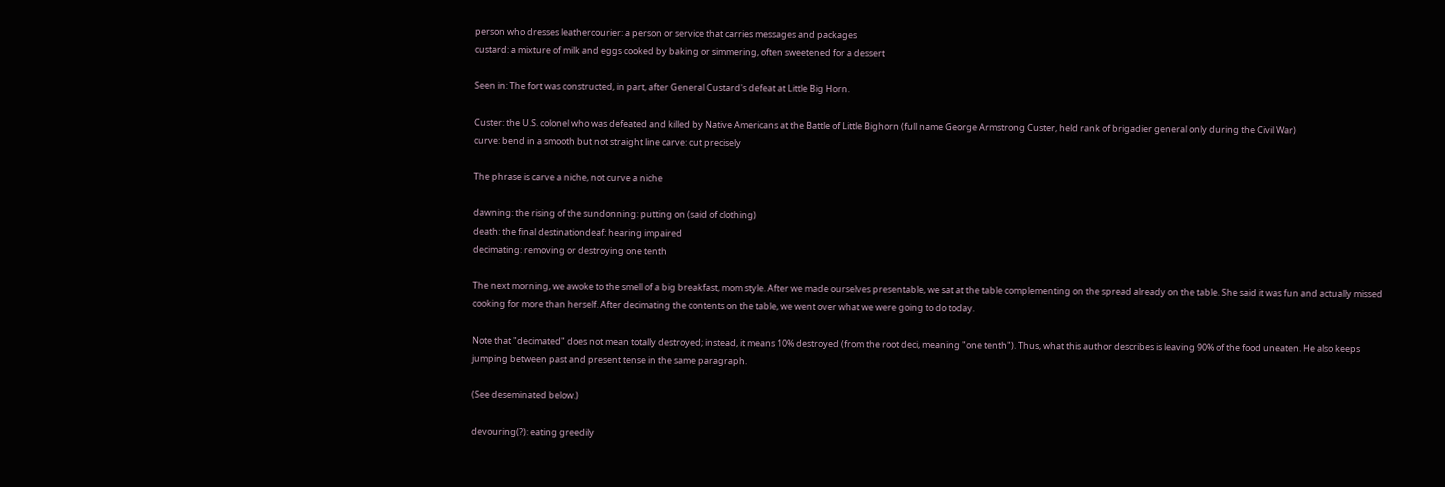person who dresses leathercourier: a person or service that carries messages and packages
custard: a mixture of milk and eggs cooked by baking or simmering, often sweetened for a dessert

Seen in: The fort was constructed, in part, after General Custard's defeat at Little Big Horn.

Custer: the U.S. colonel who was defeated and killed by Native Americans at the Battle of Little Bighorn (full name George Armstrong Custer, held rank of brigadier general only during the Civil War)
curve: bend in a smooth but not straight line carve: cut precisely

The phrase is carve a niche, not curve a niche

dawning: the rising of the sundonning: putting on (said of clothing)
death: the final destinationdeaf: hearing impaired
decimating: removing or destroying one tenth

The next morning, we awoke to the smell of a big breakfast, mom style. After we made ourselves presentable, we sat at the table complementing on the spread already on the table. She said it was fun and actually missed cooking for more than herself. After decimating the contents on the table, we went over what we were going to do today.

Note that "decimated" does not mean totally destroyed; instead, it means 10% destroyed (from the root deci, meaning "one tenth"). Thus, what this author describes is leaving 90% of the food uneaten. He also keeps jumping between past and present tense in the same paragraph.

(See deseminated below.)

devouring(?): eating greedily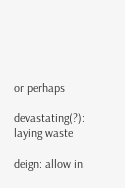or perhaps

devastating(?): laying waste

deign: allow in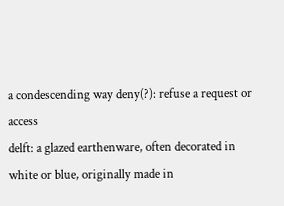a condescending way deny(?): refuse a request or access
delft: a glazed earthenware, often decorated in white or blue, originally made in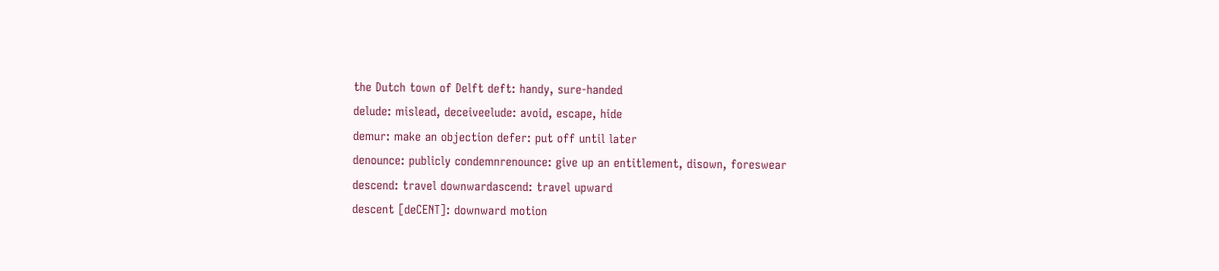the Dutch town of Delft deft: handy, sure-handed
delude: mislead, deceiveelude: avoid, escape, hide
demur: make an objection defer: put off until later
denounce: publicly condemnrenounce: give up an entitlement, disown, foreswear
descend: travel downwardascend: travel upward
descent [deCENT]: downward motion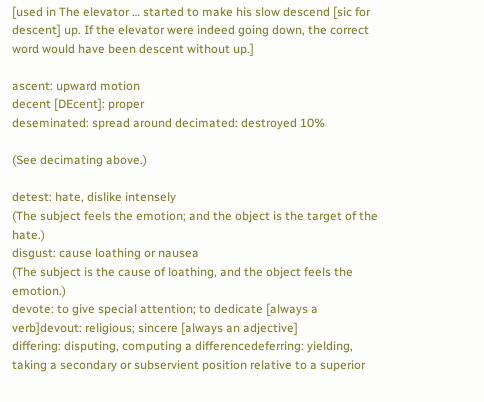[used in The elevator … started to make his slow descend [sic for descent] up. If the elevator were indeed going down, the correct word would have been descent without up.]

ascent: upward motion
decent [DEcent]: proper
deseminated: spread around decimated: destroyed 10%

(See decimating above.)

detest: hate, dislike intensely
(The subject feels the emotion; and the object is the target of the hate.)
disgust: cause loathing or nausea
(The subject is the cause of loathing, and the object feels the emotion.)
devote: to give special attention; to dedicate [always a verb]devout: religious; sincere [always an adjective]
differing: disputing, computing a differencedeferring: yielding, taking a secondary or subservient position relative to a superior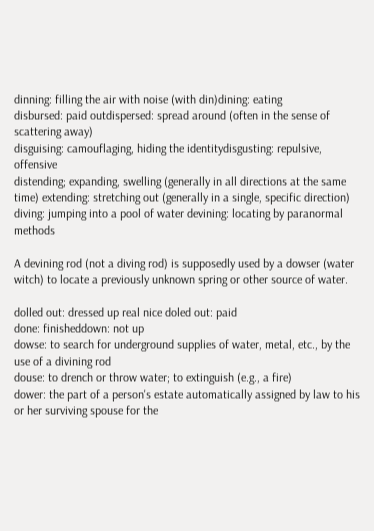dinning: filling the air with noise (with din)dining: eating
disbursed: paid outdispersed: spread around (often in the sense of scattering away)
disguising: camouflaging, hiding the identitydisgusting: repulsive, offensive
distending; expanding, swelling (generally in all directions at the same time) extending: stretching out (generally in a single, specific direction)
diving: jumping into a pool of water devining: locating by paranormal methods

A devining rod (not a diving rod) is supposedly used by a dowser (water witch) to locate a previously unknown spring or other source of water.

dolled out: dressed up real nice doled out: paid
done: finisheddown: not up
dowse: to search for underground supplies of water, metal, etc., by the use of a divining rod
douse: to drench or throw water; to extinguish (e.g., a fire)
dower: the part of a person's estate automatically assigned by law to his or her surviving spouse for the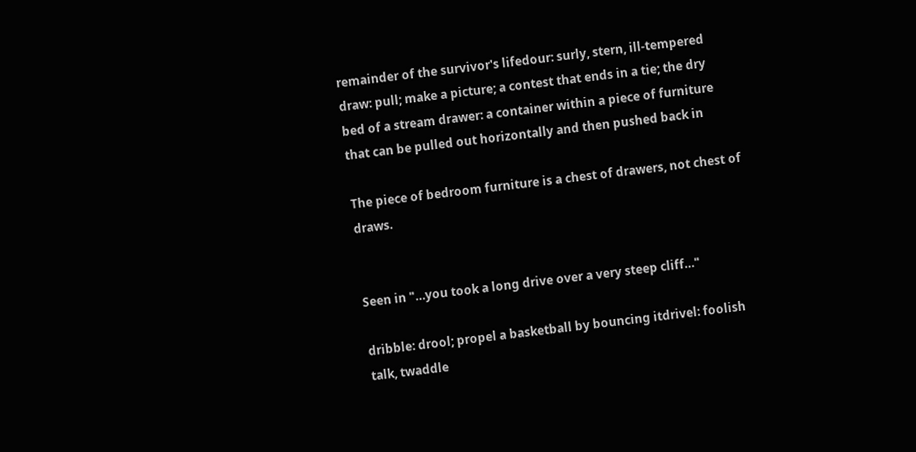remainder of the survivor's lifedour: surly, stern, ill-tempered
draw: pull; make a picture; a contest that ends in a tie; the dry bed of a stream drawer: a container within a piece of furniture that can be pulled out horizontally and then pushed back in

The piece of bedroom furniture is a chest of drawers, not chest of draws.


Seen in "…you took a long drive over a very steep cliff…"

dribble: drool; propel a basketball by bouncing itdrivel: foolish talk, twaddle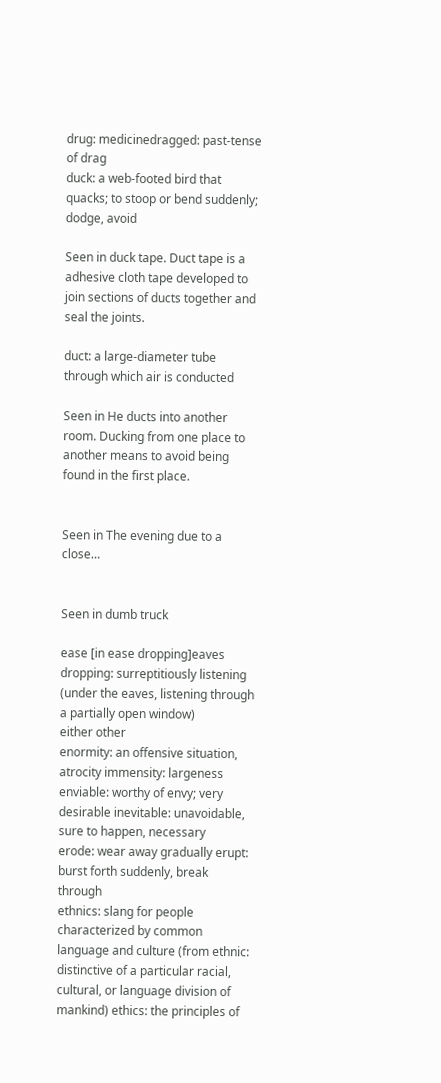drug: medicinedragged: past-tense of drag
duck: a web-footed bird that quacks; to stoop or bend suddenly; dodge, avoid

Seen in duck tape. Duct tape is a adhesive cloth tape developed to join sections of ducts together and seal the joints.

duct: a large-diameter tube through which air is conducted

Seen in He ducts into another room. Ducking from one place to another means to avoid being found in the first place.


Seen in The evening due to a close…


Seen in dumb truck

ease [in ease dropping]eaves dropping: surreptitiously listening (under the eaves, listening through a partially open window)
either other
enormity: an offensive situation, atrocity immensity: largeness
enviable: worthy of envy; very desirable inevitable: unavoidable, sure to happen, necessary
erode: wear away gradually erupt: burst forth suddenly, break through
ethnics: slang for people characterized by common language and culture (from ethnic: distinctive of a particular racial, cultural, or language division of mankind) ethics: the principles of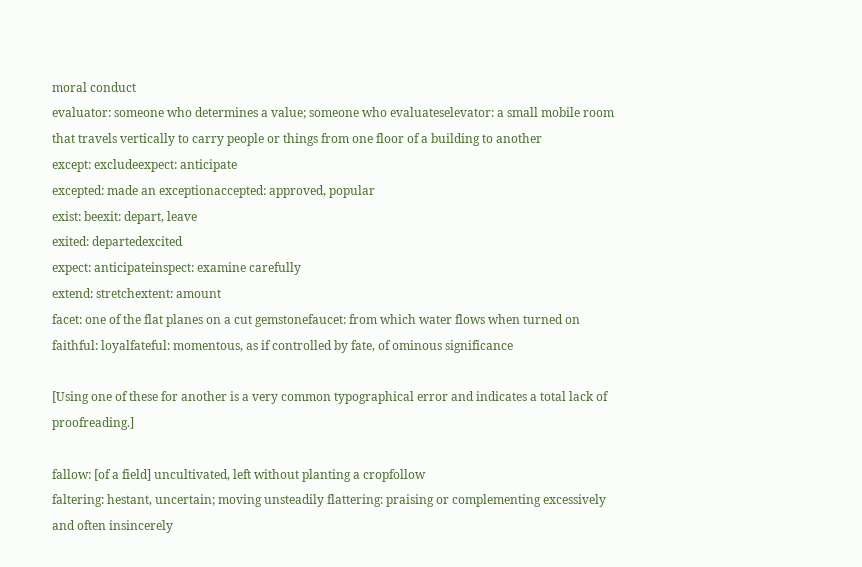moral conduct
evaluator: someone who determines a value; someone who evaluateselevator: a small mobile room that travels vertically to carry people or things from one floor of a building to another
except: excludeexpect: anticipate
excepted: made an exceptionaccepted: approved, popular
exist: beexit: depart, leave
exited: departedexcited
expect: anticipateinspect: examine carefully
extend: stretchextent: amount
facet: one of the flat planes on a cut gemstonefaucet: from which water flows when turned on
faithful: loyalfateful: momentous, as if controlled by fate, of ominous significance

[Using one of these for another is a very common typographical error and indicates a total lack of proofreading.]

fallow: [of a field] uncultivated, left without planting a cropfollow
faltering: hestant, uncertain; moving unsteadily flattering: praising or complementing excessively and often insincerely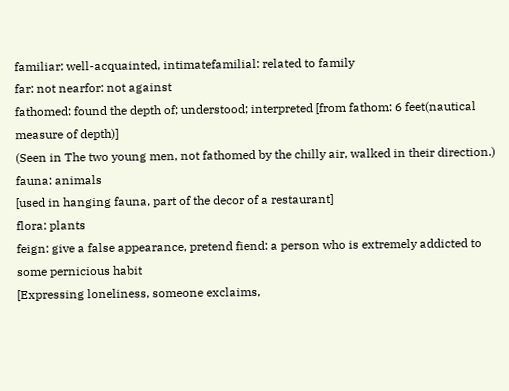familiar: well-acquainted, intimatefamilial: related to family
far: not nearfor: not against
fathomed: found the depth of; understood; interpreted [from fathom: 6 feet(nautical measure of depth)]
(Seen in The two young men, not fathomed by the chilly air, walked in their direction.)
fauna: animals
[used in hanging fauna, part of the decor of a restaurant]
flora: plants
feign: give a false appearance, pretend fiend: a person who is extremely addicted to some pernicious habit
[Expressing loneliness, someone exclaims,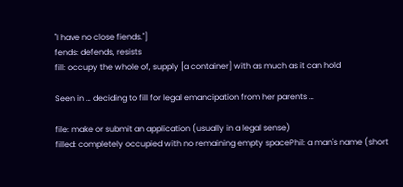"I have no close fiends."]
fends: defends, resists
fill: occupy the whole of, supply [a container] with as much as it can hold

Seen in … deciding to fill for legal emancipation from her parents …

file: make or submit an application (usually in a legal sense)
filled: completely occupied with no remaining empty spacePhil: a man's name (short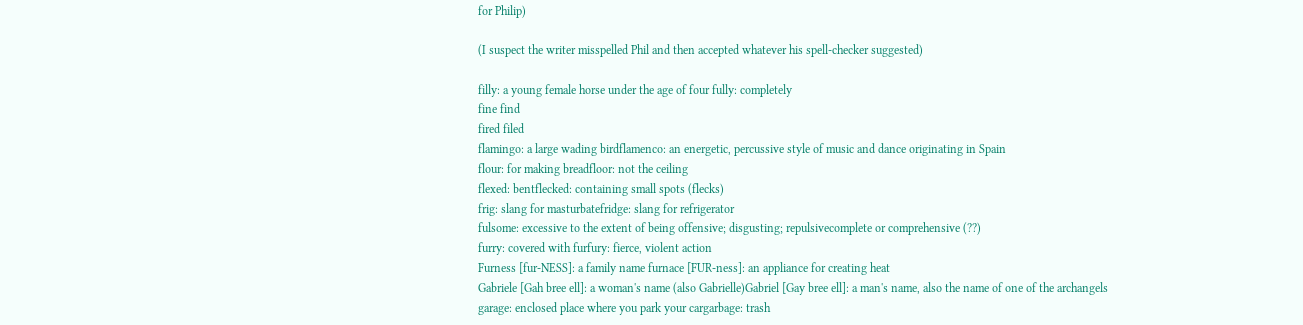for Philip)

(I suspect the writer misspelled Phil and then accepted whatever his spell-checker suggested)

filly: a young female horse under the age of four fully: completely
fine find
fired filed
flamingo: a large wading birdflamenco: an energetic, percussive style of music and dance originating in Spain
flour: for making breadfloor: not the ceiling
flexed: bentflecked: containing small spots (flecks)
frig: slang for masturbatefridge: slang for refrigerator
fulsome: excessive to the extent of being offensive; disgusting; repulsivecomplete or comprehensive (??)
furry: covered with furfury: fierce, violent action
Furness [fur-NESS]: a family name furnace [FUR-ness]: an appliance for creating heat
Gabriele [Gah bree ell]: a woman's name (also Gabrielle)Gabriel [Gay bree ell]: a man's name, also the name of one of the archangels
garage: enclosed place where you park your cargarbage: trash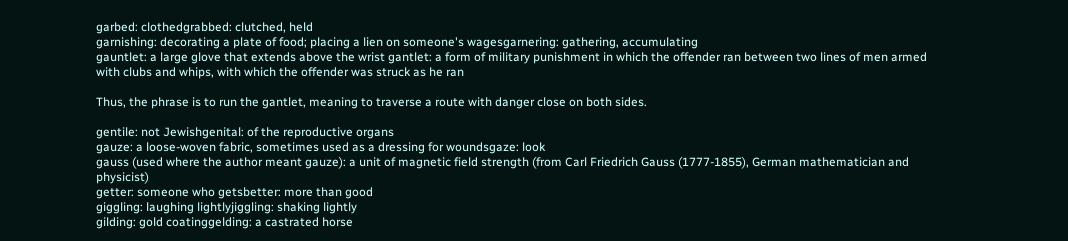garbed: clothedgrabbed: clutched, held
garnishing: decorating a plate of food; placing a lien on someone's wagesgarnering: gathering, accumulating
gauntlet: a large glove that extends above the wrist gantlet: a form of military punishment in which the offender ran between two lines of men armed with clubs and whips, with which the offender was struck as he ran

Thus, the phrase is to run the gantlet, meaning to traverse a route with danger close on both sides.

gentile: not Jewishgenital: of the reproductive organs
gauze: a loose-woven fabric, sometimes used as a dressing for woundsgaze: look
gauss (used where the author meant gauze): a unit of magnetic field strength (from Carl Friedrich Gauss (1777-1855), German mathematician and physicist)
getter: someone who getsbetter: more than good
giggling: laughing lightlyjiggling: shaking lightly
gilding: gold coatinggelding: a castrated horse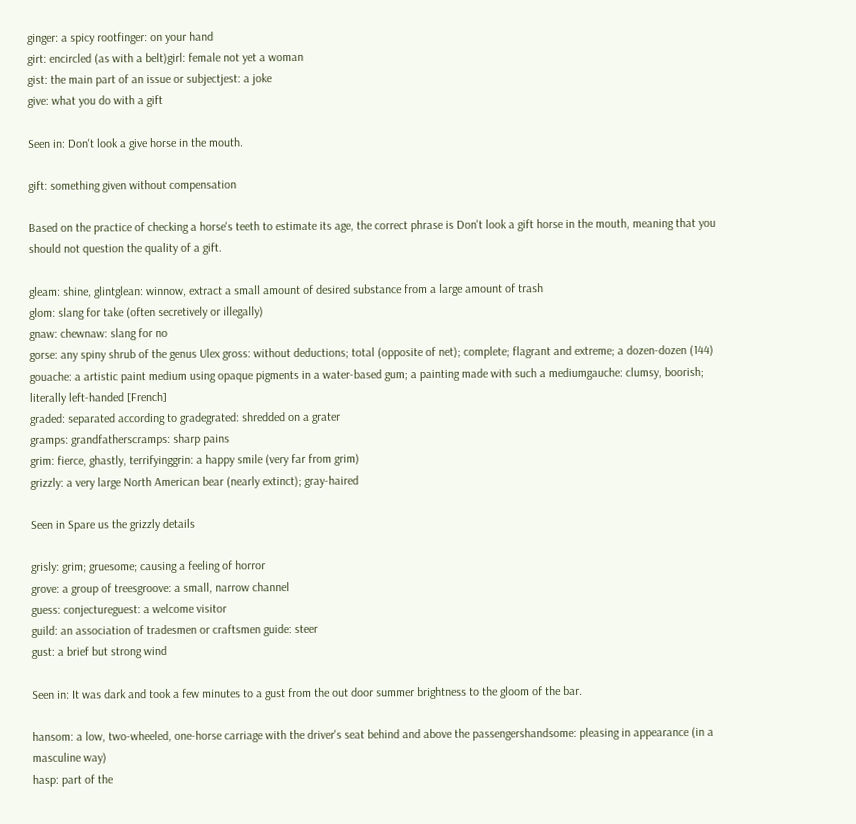ginger: a spicy rootfinger: on your hand
girt: encircled (as with a belt)girl: female not yet a woman
gist: the main part of an issue or subjectjest: a joke
give: what you do with a gift

Seen in: Don't look a give horse in the mouth.

gift: something given without compensation

Based on the practice of checking a horse's teeth to estimate its age, the correct phrase is Don't look a gift horse in the mouth, meaning that you should not question the quality of a gift.

gleam: shine, glintglean: winnow, extract a small amount of desired substance from a large amount of trash
glom: slang for take (often secretively or illegally)
gnaw: chewnaw: slang for no
gorse: any spiny shrub of the genus Ulex gross: without deductions; total (opposite of net); complete; flagrant and extreme; a dozen-dozen (144)
gouache: a artistic paint medium using opaque pigments in a water-based gum; a painting made with such a mediumgauche: clumsy, boorish; literally left-handed [French]
graded: separated according to gradegrated: shredded on a grater
gramps: grandfatherscramps: sharp pains
grim: fierce, ghastly, terrifyinggrin: a happy smile (very far from grim)
grizzly: a very large North American bear (nearly extinct); gray-haired

Seen in Spare us the grizzly details

grisly: grim; gruesome; causing a feeling of horror
grove: a group of treesgroove: a small, narrow channel
guess: conjectureguest: a welcome visitor
guild: an association of tradesmen or craftsmen guide: steer
gust: a brief but strong wind

Seen in: It was dark and took a few minutes to a gust from the out door summer brightness to the gloom of the bar.

hansom: a low, two-wheeled, one-horse carriage with the driver's seat behind and above the passengershandsome: pleasing in appearance (in a masculine way)
hasp: part of the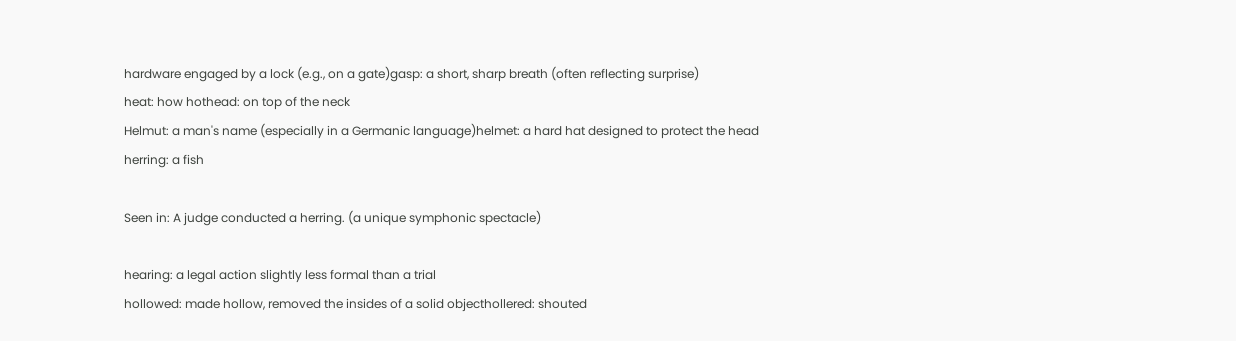hardware engaged by a lock (e.g., on a gate)gasp: a short, sharp breath (often reflecting surprise)
heat: how hothead: on top of the neck
Helmut: a man's name (especially in a Germanic language)helmet: a hard hat designed to protect the head
herring: a fish

Seen in: A judge conducted a herring. (a unique symphonic spectacle)

hearing: a legal action slightly less formal than a trial
hollowed: made hollow, removed the insides of a solid objecthollered: shouted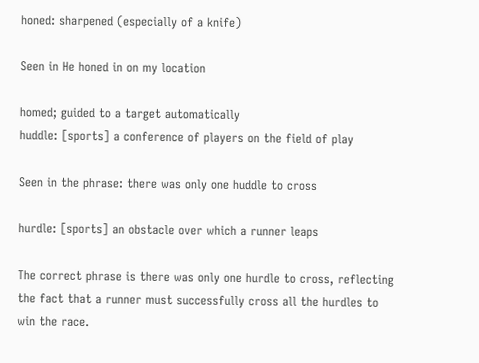honed: sharpened (especially of a knife)

Seen in He honed in on my location

homed; guided to a target automatically
huddle: [sports] a conference of players on the field of play

Seen in the phrase: there was only one huddle to cross

hurdle: [sports] an obstacle over which a runner leaps

The correct phrase is there was only one hurdle to cross, reflecting the fact that a runner must successfully cross all the hurdles to win the race.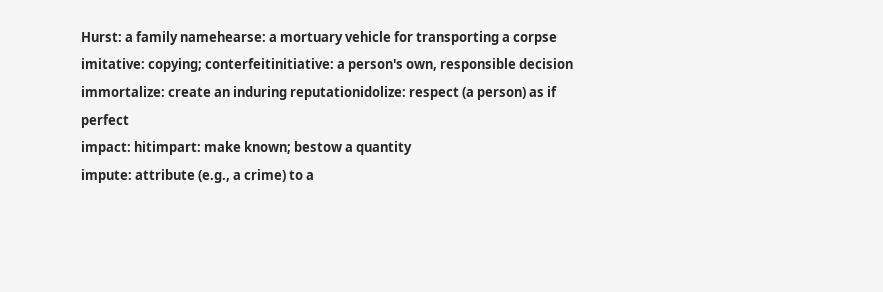Hurst: a family namehearse: a mortuary vehicle for transporting a corpse
imitative: copying; conterfeitinitiative: a person's own, responsible decision
immortalize: create an induring reputationidolize: respect (a person) as if perfect
impact: hitimpart: make known; bestow a quantity
impute: attribute (e.g., a crime) to a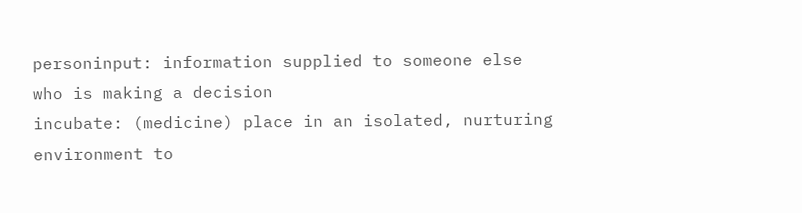personinput: information supplied to someone else who is making a decision
incubate: (medicine) place in an isolated, nurturing environment to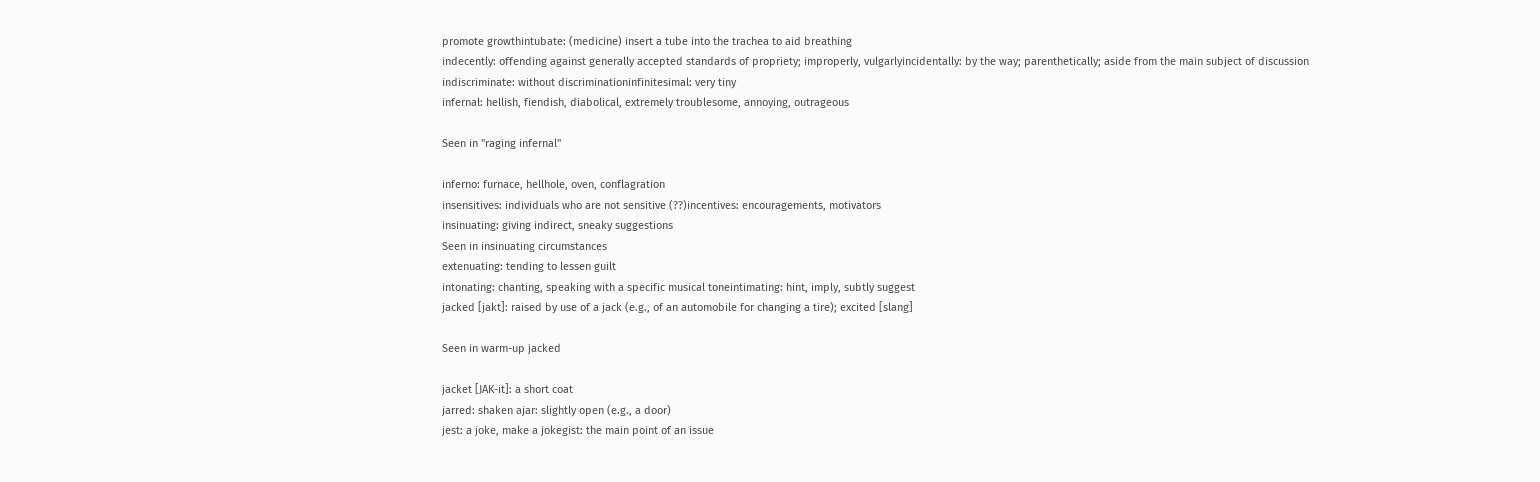promote growthintubate: (medicine) insert a tube into the trachea to aid breathing
indecently: offending against generally accepted standards of propriety; improperly, vulgarlyincidentally: by the way; parenthetically; aside from the main subject of discussion
indiscriminate: without discriminationinfinitesimal: very tiny
infernal: hellish, fiendish, diabolical, extremely troublesome, annoying, outrageous

Seen in "raging infernal"

inferno: furnace, hellhole, oven, conflagration
insensitives: individuals who are not sensitive (??)incentives: encouragements, motivators
insinuating: giving indirect, sneaky suggestions
Seen in insinuating circumstances
extenuating: tending to lessen guilt
intonating: chanting, speaking with a specific musical toneintimating: hint, imply, subtly suggest
jacked [jakt]: raised by use of a jack (e.g., of an automobile for changing a tire); excited [slang]

Seen in warm-up jacked

jacket [JAK-it]: a short coat
jarred: shaken ajar: slightly open (e.g., a door)
jest: a joke, make a jokegist: the main point of an issue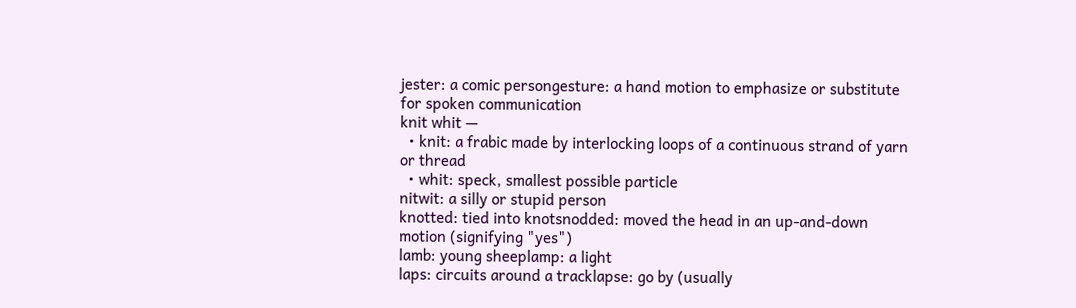jester: a comic persongesture: a hand motion to emphasize or substitute for spoken communication
knit whit —
  • knit: a frabic made by interlocking loops of a continuous strand of yarn or thread
  • whit: speck, smallest possible particle
nitwit: a silly or stupid person
knotted: tied into knotsnodded: moved the head in an up-and-down motion (signifying "yes")
lamb: young sheeplamp: a light
laps: circuits around a tracklapse: go by (usually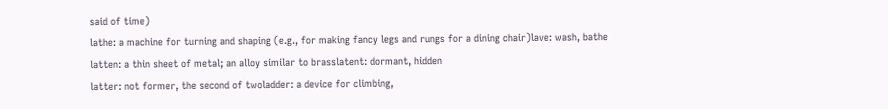said of time)
lathe: a machine for turning and shaping (e.g., for making fancy legs and rungs for a dining chair)lave: wash, bathe
latten: a thin sheet of metal; an alloy similar to brasslatent: dormant, hidden
latter: not former, the second of twoladder: a device for climbing,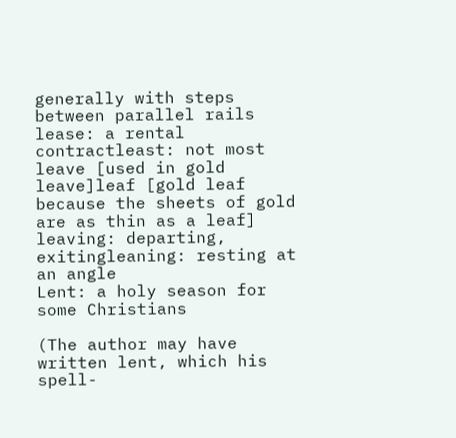generally with steps between parallel rails
lease: a rental contractleast: not most
leave [used in gold leave]leaf [gold leaf because the sheets of gold are as thin as a leaf]
leaving: departing, exitingleaning: resting at an angle
Lent: a holy season for some Christians

(The author may have written lent, which his spell-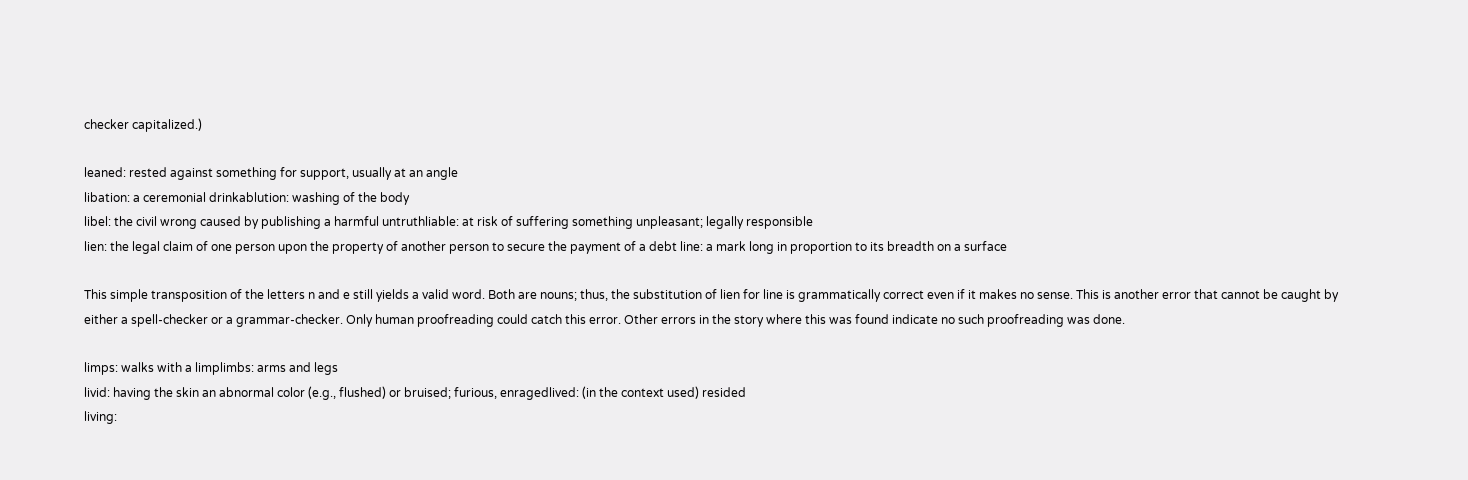checker capitalized.)

leaned: rested against something for support, usually at an angle
libation: a ceremonial drinkablution: washing of the body
libel: the civil wrong caused by publishing a harmful untruthliable: at risk of suffering something unpleasant; legally responsible
lien: the legal claim of one person upon the property of another person to secure the payment of a debt line: a mark long in proportion to its breadth on a surface

This simple transposition of the letters n and e still yields a valid word. Both are nouns; thus, the substitution of lien for line is grammatically correct even if it makes no sense. This is another error that cannot be caught by either a spell-checker or a grammar-checker. Only human proofreading could catch this error. Other errors in the story where this was found indicate no such proofreading was done.

limps: walks with a limplimbs: arms and legs
livid: having the skin an abnormal color (e.g., flushed) or bruised; furious, enragedlived: (in the context used) resided
living: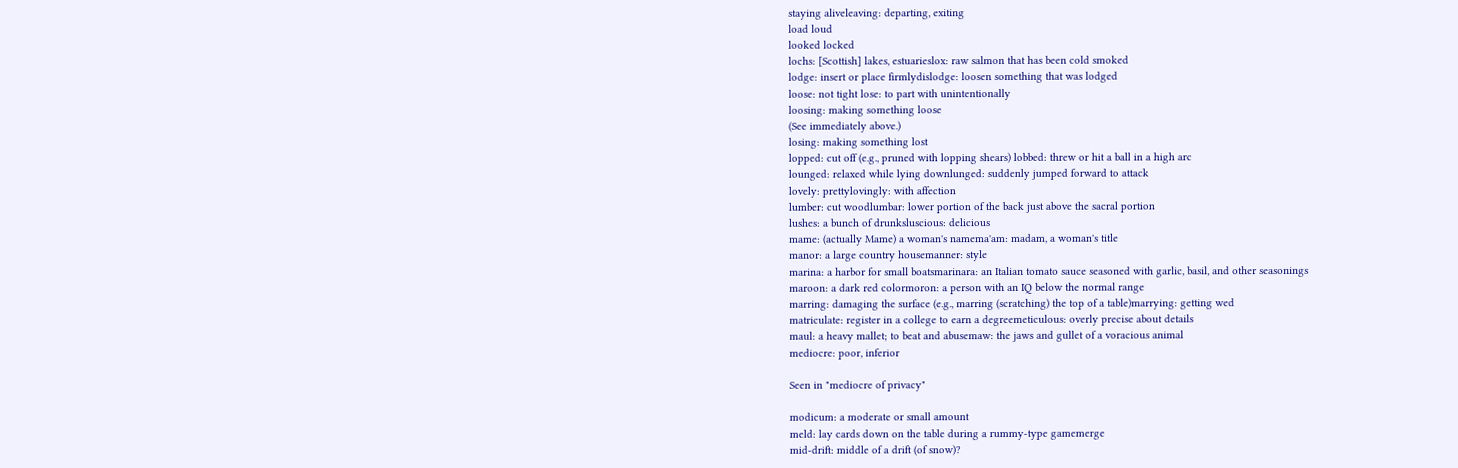staying aliveleaving: departing, exiting
load loud
looked locked
lochs: [Scottish] lakes, estuarieslox: raw salmon that has been cold smoked
lodge: insert or place firmlydislodge: loosen something that was lodged
loose: not tight lose: to part with unintentionally
loosing: making something loose
(See immediately above.)
losing: making something lost
lopped: cut off (e.g., pruned with lopping shears) lobbed: threw or hit a ball in a high arc
lounged: relaxed while lying downlunged: suddenly jumped forward to attack
lovely: prettylovingly: with affection
lumber: cut woodlumbar: lower portion of the back just above the sacral portion
lushes: a bunch of drunksluscious: delicious
mame: (actually Mame) a woman's namema'am: madam, a woman's title
manor: a large country housemanner: style
marina: a harbor for small boatsmarinara: an Italian tomato sauce seasoned with garlic, basil, and other seasonings
maroon: a dark red colormoron: a person with an IQ below the normal range
marring: damaging the surface (e.g., marring (scratching) the top of a table)marrying: getting wed
matriculate: register in a college to earn a degreemeticulous: overly precise about details
maul: a heavy mallet; to beat and abusemaw: the jaws and gullet of a voracious animal
mediocre: poor, inferior

Seen in "mediocre of privacy"

modicum: a moderate or small amount
meld: lay cards down on the table during a rummy-type gamemerge
mid-drift: middle of a drift (of snow)?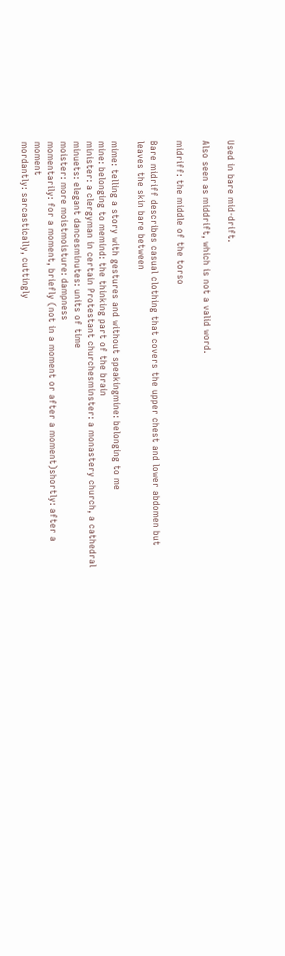Used in bare mid-drift.

Also seen as middrift, which is not a valid word.

midriff: the middle of the torso

Bare midriff describes casual clothing that covers the upper chest and lower abdomen but leaves the skin bare between

mime: telling a story with gestures and without speakingmine: belonging to me
mine: belonging to memind: the thinking part of the brain
minister: a clergyman in certain Protestant churchesminster: a monastery church, a cathedral
minuets: elegant dancesminutes: units of time
moister: more moistmoisture: dampness
momentarily: for a moment, briefly (not in a moment or after a moment)shortly: after a moment
mordantly: sarcastically, cuttingly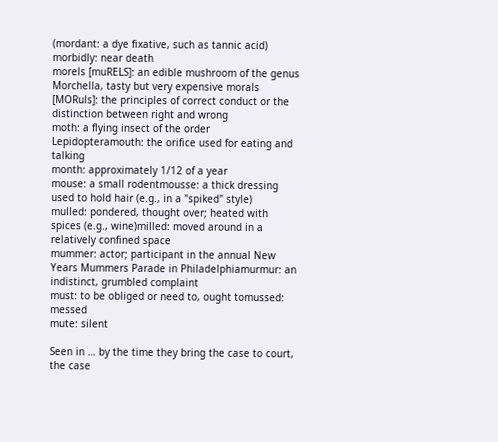(mordant: a dye fixative, such as tannic acid)
morbidly: near death
morels [muRELS]: an edible mushroom of the genus Morchella, tasty but very expensive morals [MORuls]: the principles of correct conduct or the distinction between right and wrong
moth: a flying insect of the order Lepidopteramouth: the orifice used for eating and talking
month: approximately 1/12 of a year
mouse: a small rodentmousse: a thick dressing used to hold hair (e.g., in a "spiked" style)
mulled: pondered, thought over; heated with spices (e.g., wine)milled: moved around in a relatively confined space
mummer: actor; participant in the annual New Years Mummers Parade in Philadelphiamurmur: an indistinct, grumbled complaint
must: to be obliged or need to, ought tomussed: messed
mute: silent

Seen in … by the time they bring the case to court, the case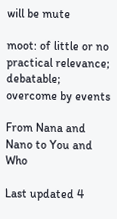will be mute

moot: of little or no practical relevance; debatable; overcome by events

From Nana and Nano to You and Who

Last updated 4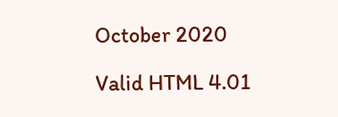October 2020

Valid HTML 4.01